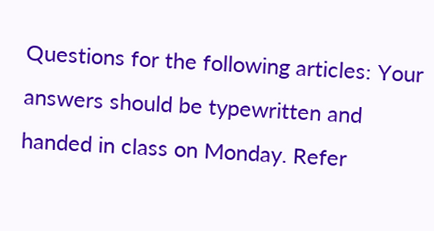Questions for the following articles: Your answers should be typewritten and handed in class on Monday. Refer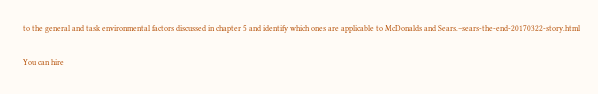to the general and task environmental factors discussed in chapter 5 and identify which ones are applicable to McDonalds and Sears.–sears-the-end-20170322-story.html

You can hire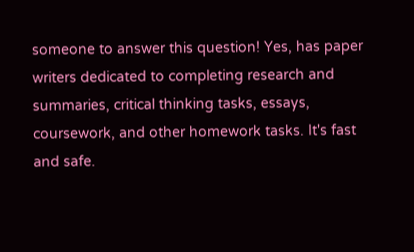someone to answer this question! Yes, has paper writers dedicated to completing research and summaries, critical thinking tasks, essays, coursework, and other homework tasks. It's fast and safe.